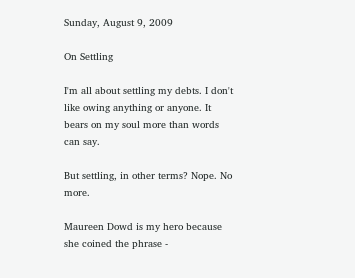Sunday, August 9, 2009

On Settling

I'm all about settling my debts. I don't like owing anything or anyone. It bears on my soul more than words can say.

But settling, in other terms? Nope. No more.

Maureen Dowd is my hero because she coined the phrase -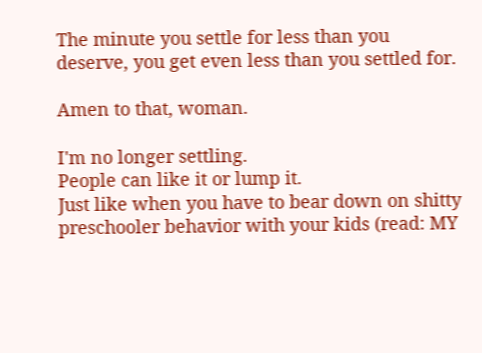The minute you settle for less than you deserve, you get even less than you settled for.

Amen to that, woman.

I'm no longer settling.
People can like it or lump it.
Just like when you have to bear down on shitty preschooler behavior with your kids (read: MY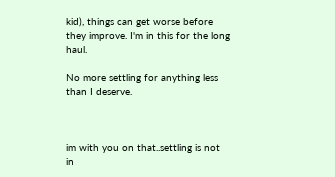kid), things can get worse before they improve. I'm in this for the long haul.

No more settling for anything less than I deserve.



im with you on that..settling is not in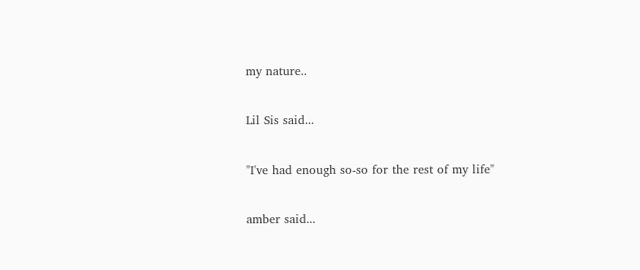my nature..

Lil Sis said...

"I've had enough so-so for the rest of my life"

amber said...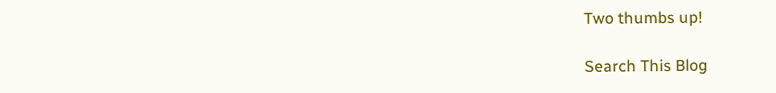Two thumbs up!

Search This Blog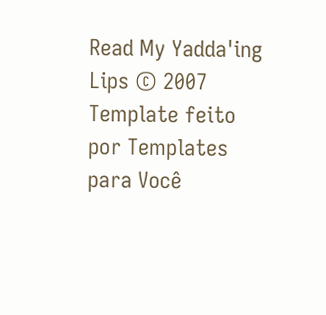Read My Yadda'ing Lips © 2007 Template feito por Templates para Você